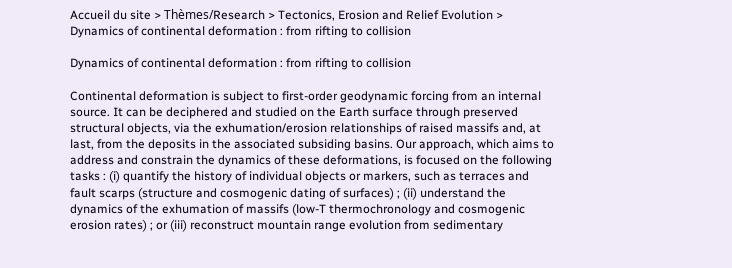Accueil du site > Thèmes/Research > Tectonics, Erosion and Relief Evolution > Dynamics of continental deformation : from rifting to collision

Dynamics of continental deformation : from rifting to collision

Continental deformation is subject to first-order geodynamic forcing from an internal source. It can be deciphered and studied on the Earth surface through preserved structural objects, via the exhumation/erosion relationships of raised massifs and, at last, from the deposits in the associated subsiding basins. Our approach, which aims to address and constrain the dynamics of these deformations, is focused on the following tasks : (i) quantify the history of individual objects or markers, such as terraces and fault scarps (structure and cosmogenic dating of surfaces) ; (ii) understand the dynamics of the exhumation of massifs (low-T thermochronology and cosmogenic erosion rates) ; or (iii) reconstruct mountain range evolution from sedimentary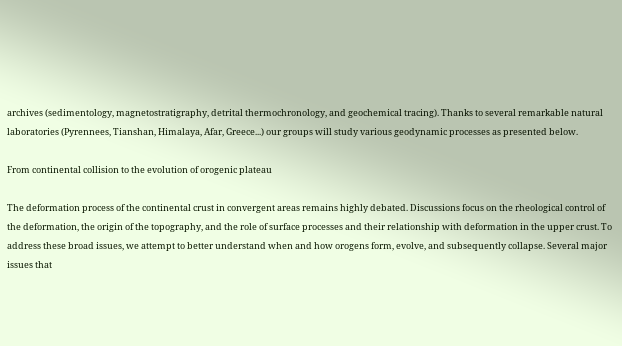archives (sedimentology, magnetostratigraphy, detrital thermochronology, and geochemical tracing). Thanks to several remarkable natural laboratories (Pyrennees, Tianshan, Himalaya, Afar, Greece...) our groups will study various geodynamic processes as presented below.

From continental collision to the evolution of orogenic plateau

The deformation process of the continental crust in convergent areas remains highly debated. Discussions focus on the rheological control of the deformation, the origin of the topography, and the role of surface processes and their relationship with deformation in the upper crust. To address these broad issues, we attempt to better understand when and how orogens form, evolve, and subsequently collapse. Several major issues that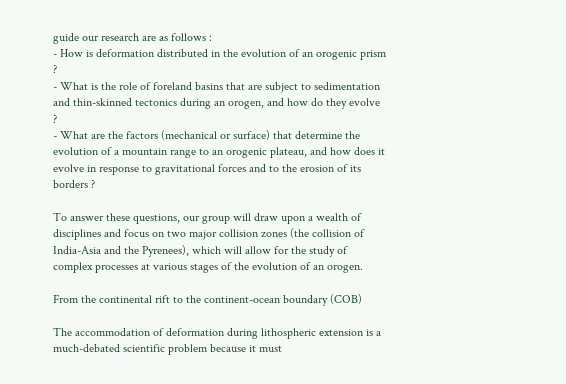guide our research are as follows :
- How is deformation distributed in the evolution of an orogenic prism ?
- What is the role of foreland basins that are subject to sedimentation and thin-skinned tectonics during an orogen, and how do they evolve ?
- What are the factors (mechanical or surface) that determine the evolution of a mountain range to an orogenic plateau, and how does it evolve in response to gravitational forces and to the erosion of its borders ?

To answer these questions, our group will draw upon a wealth of disciplines and focus on two major collision zones (the collision of India-Asia and the Pyrenees), which will allow for the study of complex processes at various stages of the evolution of an orogen.

From the continental rift to the continent-ocean boundary (COB)

The accommodation of deformation during lithospheric extension is a much-debated scientific problem because it must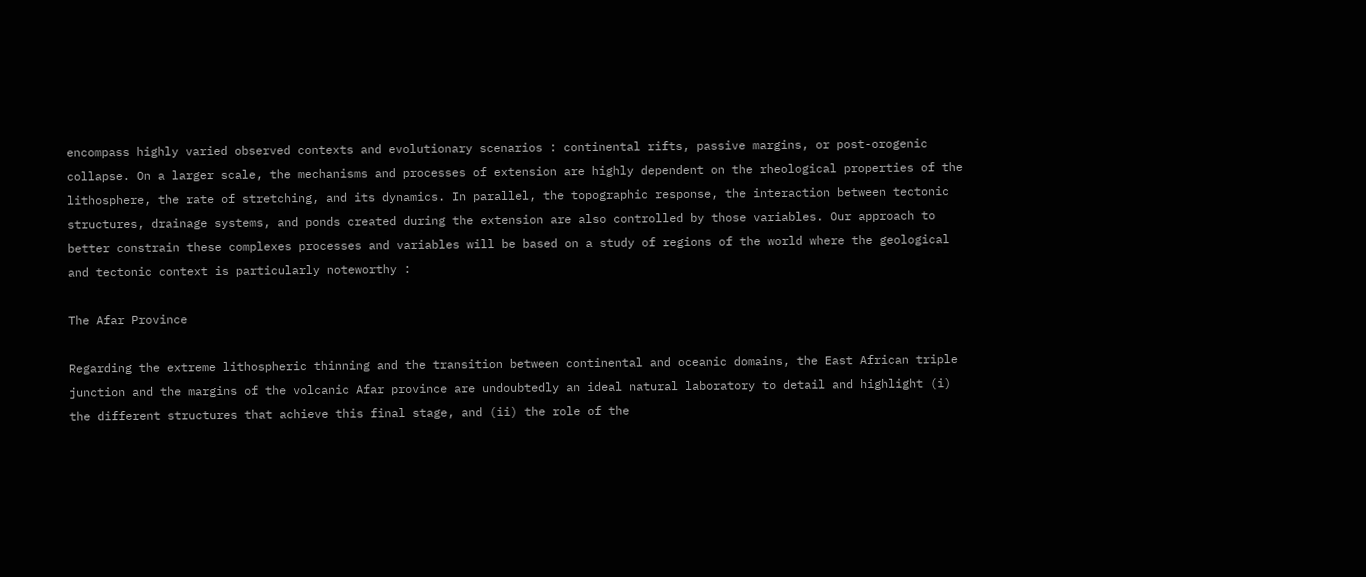encompass highly varied observed contexts and evolutionary scenarios : continental rifts, passive margins, or post-orogenic collapse. On a larger scale, the mechanisms and processes of extension are highly dependent on the rheological properties of the lithosphere, the rate of stretching, and its dynamics. In parallel, the topographic response, the interaction between tectonic structures, drainage systems, and ponds created during the extension are also controlled by those variables. Our approach to better constrain these complexes processes and variables will be based on a study of regions of the world where the geological and tectonic context is particularly noteworthy :

The Afar Province

Regarding the extreme lithospheric thinning and the transition between continental and oceanic domains, the East African triple junction and the margins of the volcanic Afar province are undoubtedly an ideal natural laboratory to detail and highlight (i) the different structures that achieve this final stage, and (ii) the role of the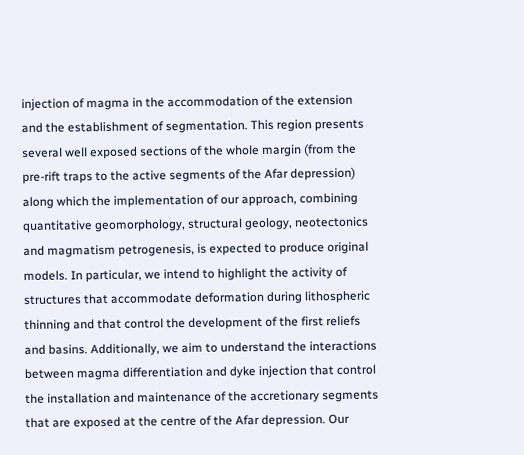injection of magma in the accommodation of the extension and the establishment of segmentation. This region presents several well exposed sections of the whole margin (from the pre-rift traps to the active segments of the Afar depression) along which the implementation of our approach, combining quantitative geomorphology, structural geology, neotectonics and magmatism petrogenesis, is expected to produce original models. In particular, we intend to highlight the activity of structures that accommodate deformation during lithospheric thinning and that control the development of the first reliefs and basins. Additionally, we aim to understand the interactions between magma differentiation and dyke injection that control the installation and maintenance of the accretionary segments that are exposed at the centre of the Afar depression. Our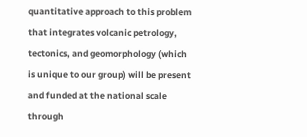quantitative approach to this problem that integrates volcanic petrology, tectonics, and geomorphology (which is unique to our group) will be present and funded at the national scale through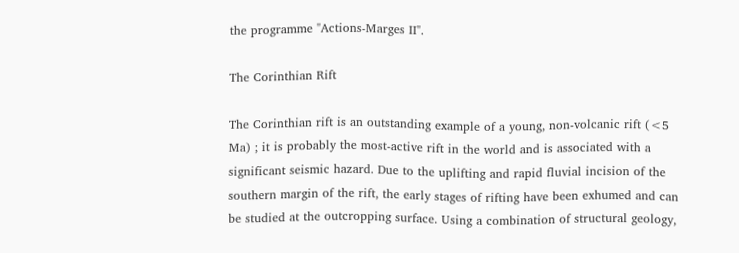the programme "Actions-Marges II".

The Corinthian Rift

The Corinthian rift is an outstanding example of a young, non-volcanic rift (<5 Ma) ; it is probably the most-active rift in the world and is associated with a significant seismic hazard. Due to the uplifting and rapid fluvial incision of the southern margin of the rift, the early stages of rifting have been exhumed and can be studied at the outcropping surface. Using a combination of structural geology,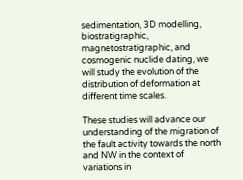sedimentation, 3D modelling, biostratigraphic, magnetostratigraphic, and cosmogenic nuclide dating, we will study the evolution of the distribution of deformation at different time scales.

These studies will advance our understanding of the migration of the fault activity towards the north and NW in the context of variations in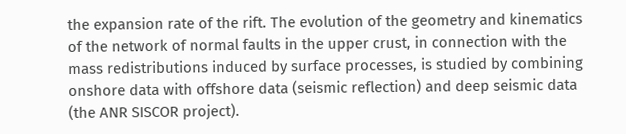the expansion rate of the rift. The evolution of the geometry and kinematics of the network of normal faults in the upper crust, in connection with the mass redistributions induced by surface processes, is studied by combining onshore data with offshore data (seismic reflection) and deep seismic data (the ANR SISCOR project).